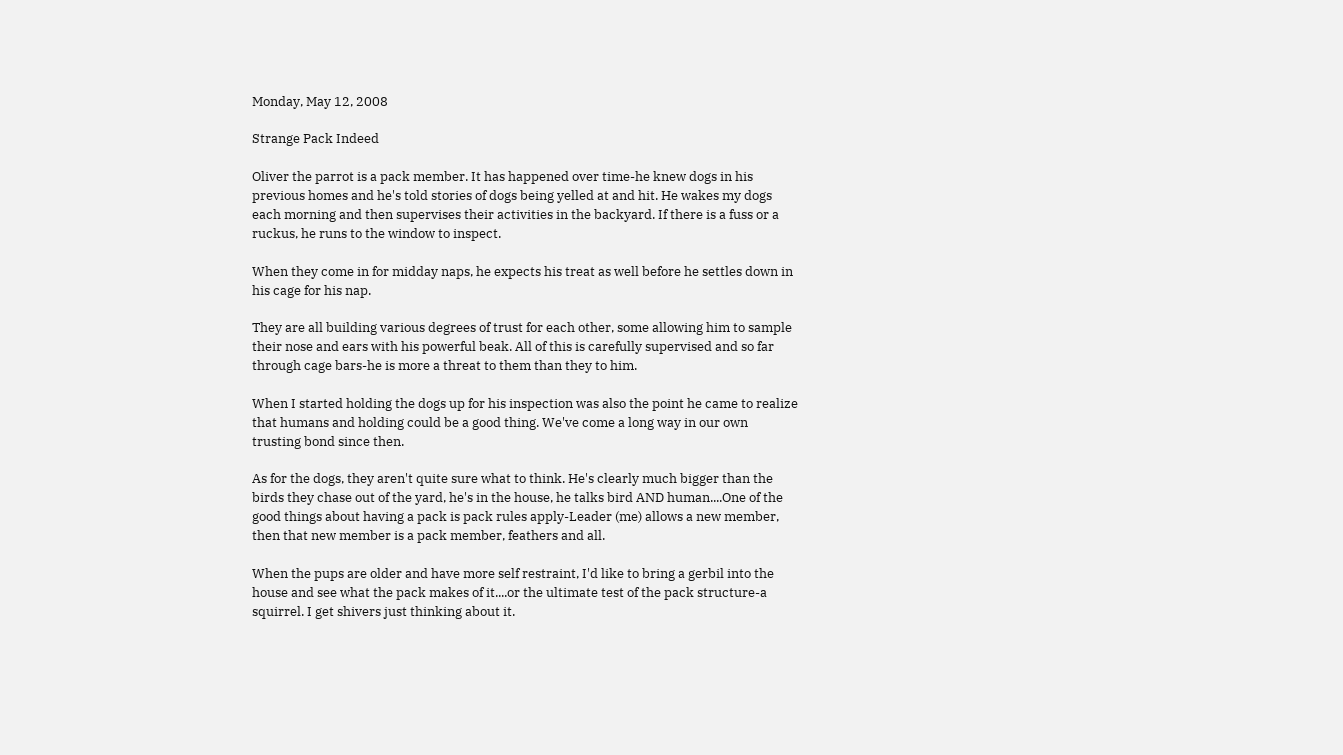Monday, May 12, 2008

Strange Pack Indeed

Oliver the parrot is a pack member. It has happened over time-he knew dogs in his previous homes and he's told stories of dogs being yelled at and hit. He wakes my dogs each morning and then supervises their activities in the backyard. If there is a fuss or a ruckus, he runs to the window to inspect.

When they come in for midday naps, he expects his treat as well before he settles down in his cage for his nap.

They are all building various degrees of trust for each other, some allowing him to sample their nose and ears with his powerful beak. All of this is carefully supervised and so far through cage bars-he is more a threat to them than they to him.

When I started holding the dogs up for his inspection was also the point he came to realize that humans and holding could be a good thing. We've come a long way in our own trusting bond since then.

As for the dogs, they aren't quite sure what to think. He's clearly much bigger than the birds they chase out of the yard, he's in the house, he talks bird AND human....One of the good things about having a pack is pack rules apply-Leader (me) allows a new member, then that new member is a pack member, feathers and all.

When the pups are older and have more self restraint, I'd like to bring a gerbil into the house and see what the pack makes of it....or the ultimate test of the pack structure-a squirrel. I get shivers just thinking about it.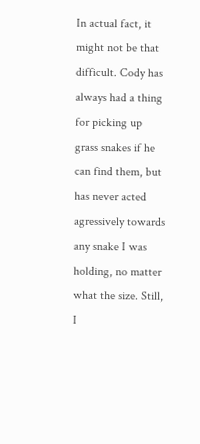In actual fact, it might not be that difficult. Cody has always had a thing for picking up grass snakes if he can find them, but has never acted agressively towards any snake I was holding, no matter what the size. Still, I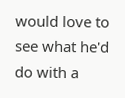would love to see what he'd do with a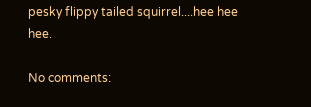pesky flippy tailed squirrel....hee hee hee.

No comments: